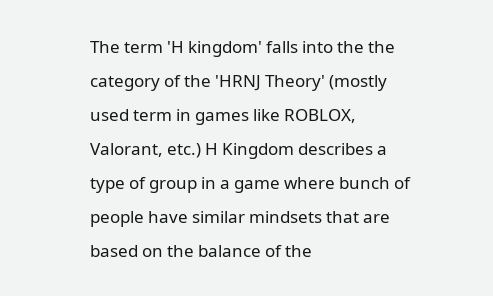The term 'H kingdom' falls into the the category of the 'HRNJ Theory' (mostly used term in games like ROBLOX, Valorant, etc.) H Kingdom describes a type of group in a game where bunch of people have similar mindsets that are based on the balance of the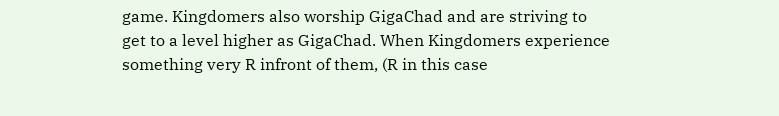game. Kingdomers also worship GigaChad and are striving to get to a level higher as GigaChad. When Kingdomers experience something very R infront of them, (R in this case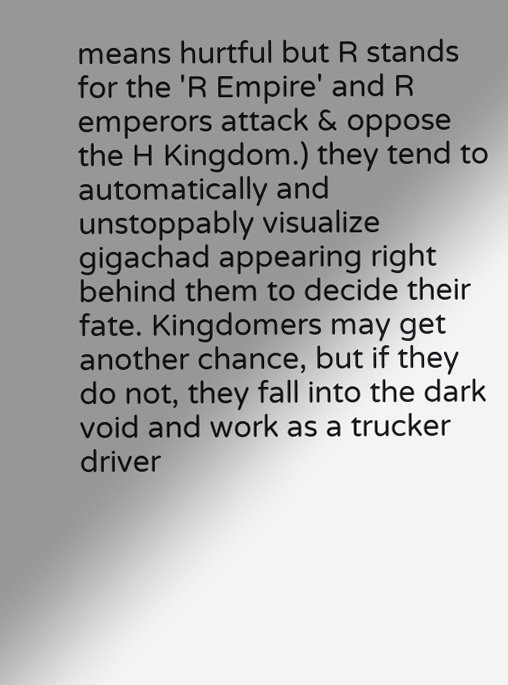means hurtful but R stands for the 'R Empire' and R emperors attack & oppose the H Kingdom.) they tend to automatically and unstoppably visualize gigachad appearing right behind them to decide their fate. Kingdomers may get another chance, but if they do not, they fall into the dark void and work as a trucker driver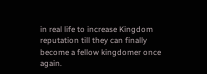in real life to increase Kingdom reputation till they can finally become a fellow kingdomer once again.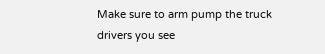Make sure to arm pump the truck drivers you see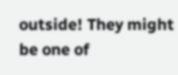outside! They might be one of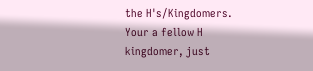the H's/Kingdomers.
Your a fellow H kingdomer, just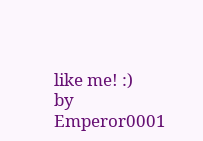like me! :)
by Emperor0001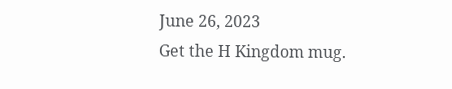June 26, 2023
Get the H Kingdom mug.